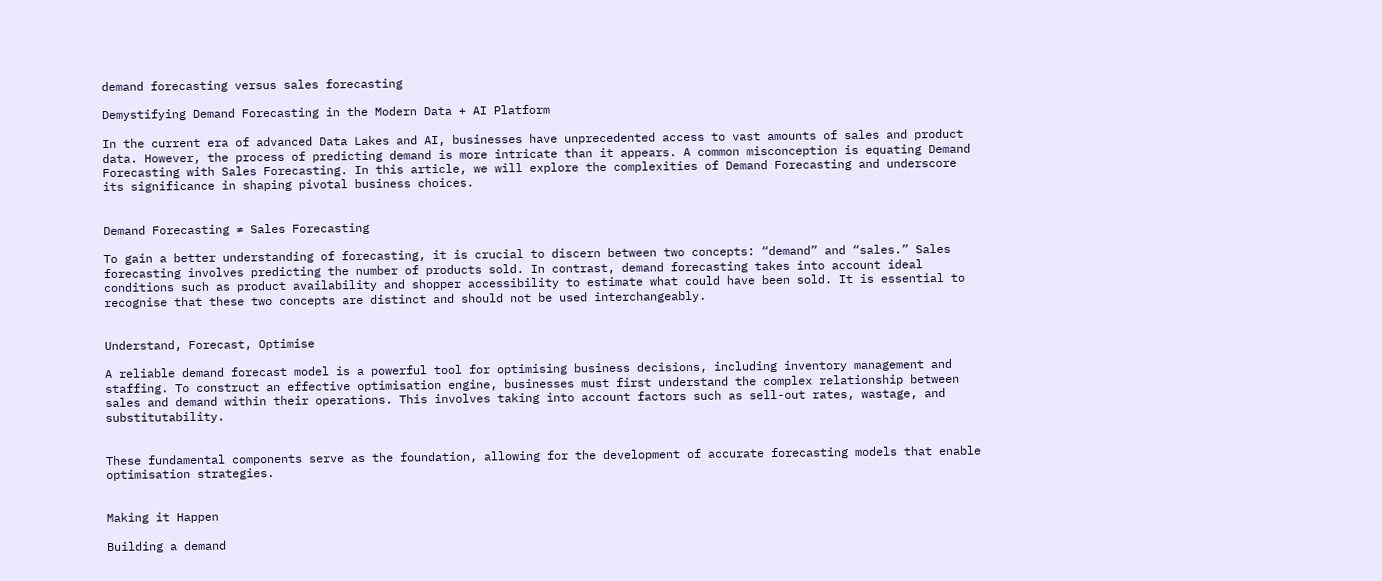demand forecasting versus sales forecasting

Demystifying Demand Forecasting in the Modern Data + AI Platform

In the current era of advanced Data Lakes and AI, businesses have unprecedented access to vast amounts of sales and product data. However, the process of predicting demand is more intricate than it appears. A common misconception is equating Demand Forecasting with Sales Forecasting. In this article, we will explore the complexities of Demand Forecasting and underscore its significance in shaping pivotal business choices.


Demand Forecasting ≠ Sales Forecasting

To gain a better understanding of forecasting, it is crucial to discern between two concepts: “demand” and “sales.” Sales forecasting involves predicting the number of products sold. In contrast, demand forecasting takes into account ideal conditions such as product availability and shopper accessibility to estimate what could have been sold. It is essential to recognise that these two concepts are distinct and should not be used interchangeably.


Understand, Forecast, Optimise

A reliable demand forecast model is a powerful tool for optimising business decisions, including inventory management and staffing. To construct an effective optimisation engine, businesses must first understand the complex relationship between sales and demand within their operations. This involves taking into account factors such as sell-out rates, wastage, and substitutability.


These fundamental components serve as the foundation, allowing for the development of accurate forecasting models that enable optimisation strategies.


Making it Happen

Building a demand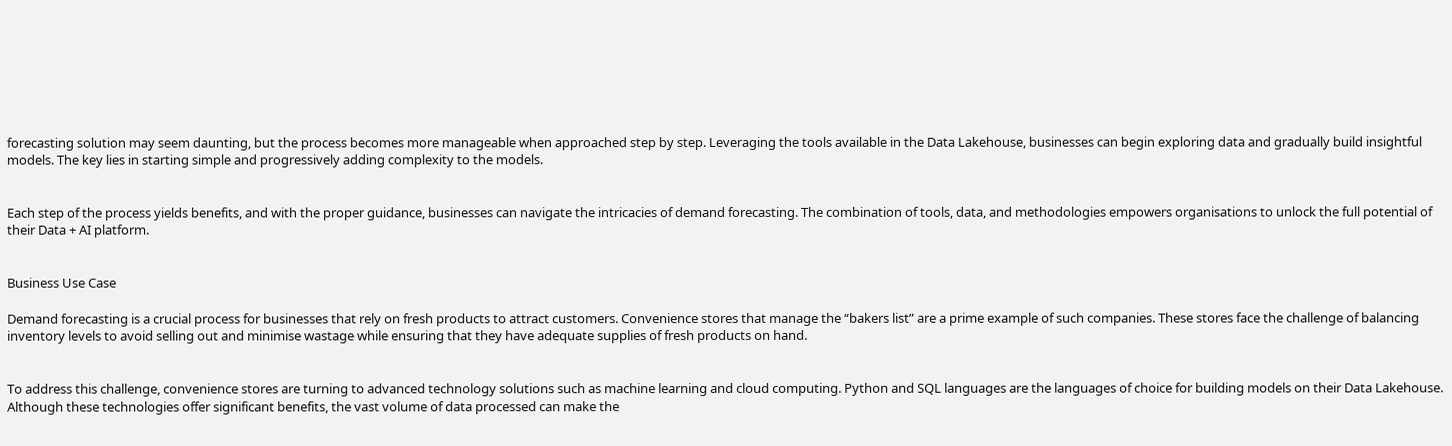forecasting solution may seem daunting, but the process becomes more manageable when approached step by step. Leveraging the tools available in the Data Lakehouse, businesses can begin exploring data and gradually build insightful models. The key lies in starting simple and progressively adding complexity to the models.


Each step of the process yields benefits, and with the proper guidance, businesses can navigate the intricacies of demand forecasting. The combination of tools, data, and methodologies empowers organisations to unlock the full potential of their Data + AI platform.


Business Use Case

Demand forecasting is a crucial process for businesses that rely on fresh products to attract customers. Convenience stores that manage the “bakers list” are a prime example of such companies. These stores face the challenge of balancing inventory levels to avoid selling out and minimise wastage while ensuring that they have adequate supplies of fresh products on hand.


To address this challenge, convenience stores are turning to advanced technology solutions such as machine learning and cloud computing. Python and SQL languages are the languages of choice for building models on their Data Lakehouse. Although these technologies offer significant benefits, the vast volume of data processed can make the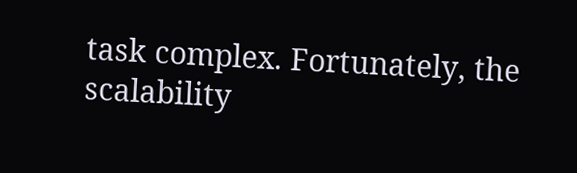task complex. Fortunately, the scalability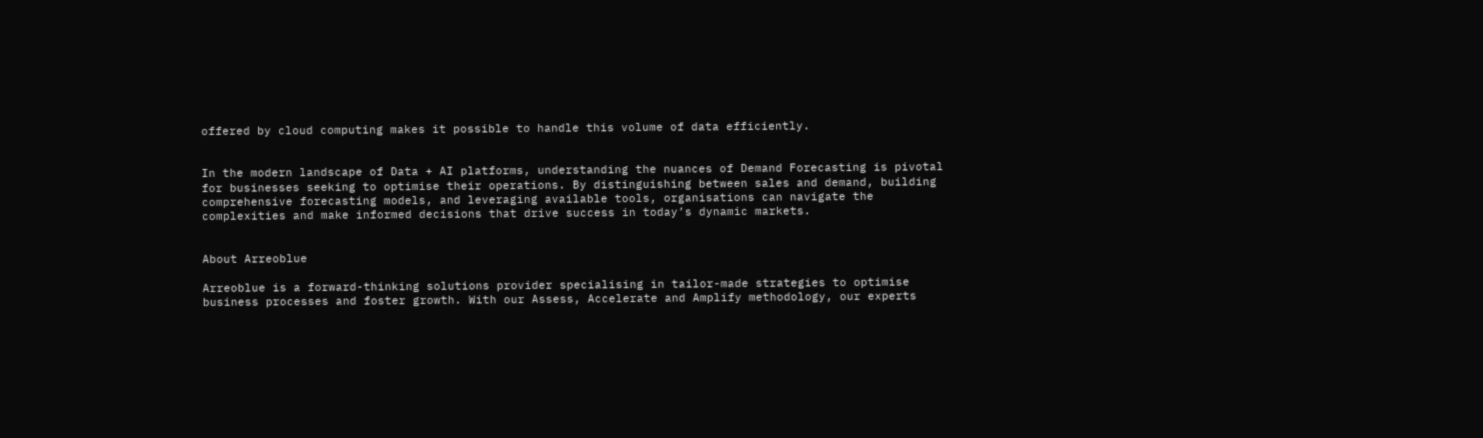offered by cloud computing makes it possible to handle this volume of data efficiently.


In the modern landscape of Data + AI platforms, understanding the nuances of Demand Forecasting is pivotal for businesses seeking to optimise their operations. By distinguishing between sales and demand, building comprehensive forecasting models, and leveraging available tools, organisations can navigate the complexities and make informed decisions that drive success in today’s dynamic markets.


About Arreoblue

Arreoblue is a forward-thinking solutions provider specialising in tailor-made strategies to optimise business processes and foster growth. With our Assess, Accelerate and Amplify methodology, our experts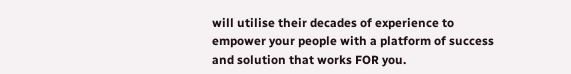will utilise their decades of experience to empower your people with a platform of success and solution that works FOR you.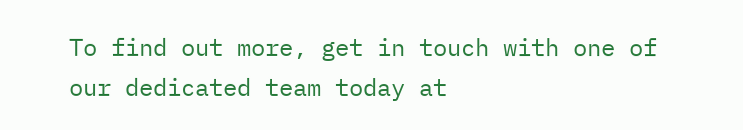To find out more, get in touch with one of our dedicated team today at